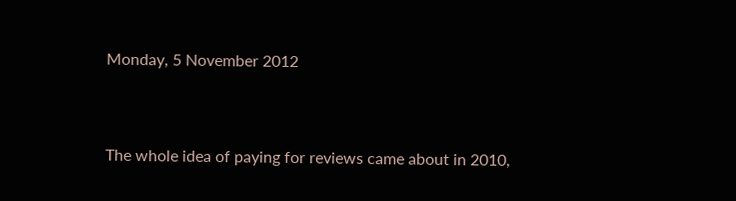Monday, 5 November 2012


The whole idea of paying for reviews came about in 2010,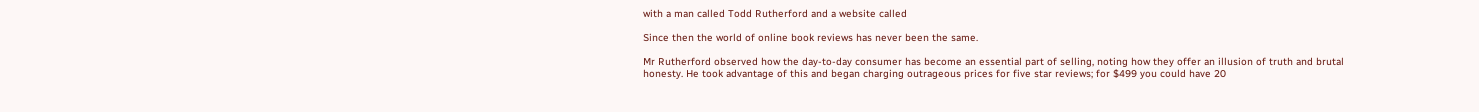with a man called Todd Rutherford and a website called

Since then the world of online book reviews has never been the same.

Mr Rutherford observed how the day-to-day consumer has become an essential part of selling, noting how they offer an illusion of truth and brutal honesty. He took advantage of this and began charging outrageous prices for five star reviews; for $499 you could have 20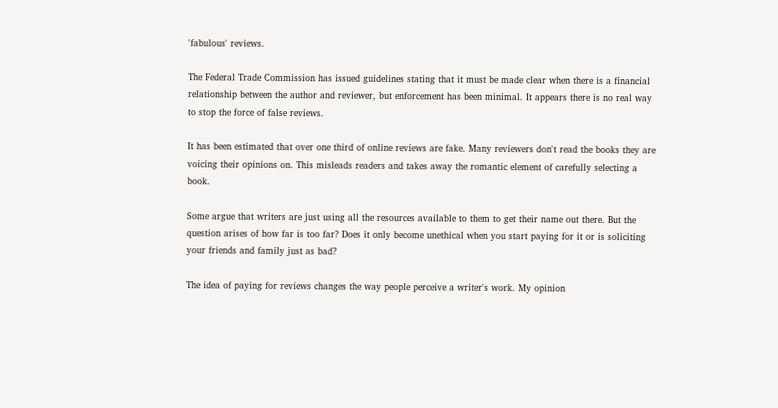'fabulous' reviews.

The Federal Trade Commission has issued guidelines stating that it must be made clear when there is a financial relationship between the author and reviewer, but enforcement has been minimal. It appears there is no real way to stop the force of false reviews.

It has been estimated that over one third of online reviews are fake. Many reviewers don't read the books they are voicing their opinions on. This misleads readers and takes away the romantic element of carefully selecting a book.

Some argue that writers are just using all the resources available to them to get their name out there. But the question arises of how far is too far? Does it only become unethical when you start paying for it or is soliciting your friends and family just as bad?

The idea of paying for reviews changes the way people perceive a writer's work. My opinion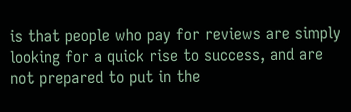is that people who pay for reviews are simply looking for a quick rise to success, and are not prepared to put in the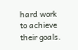hard work to achieve their goals.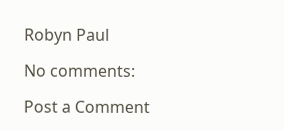Robyn Paul

No comments:

Post a Comment